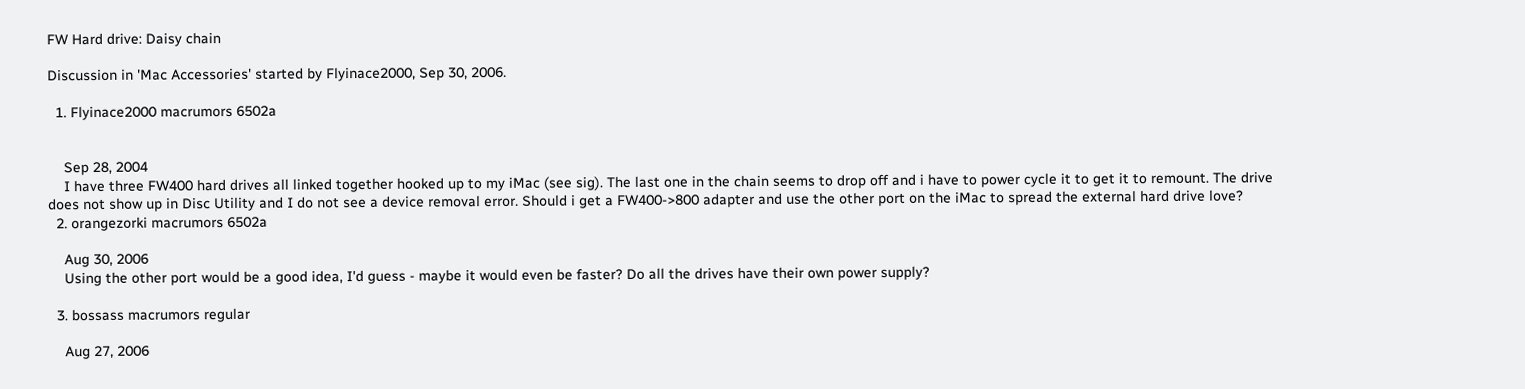FW Hard drive: Daisy chain

Discussion in 'Mac Accessories' started by Flyinace2000, Sep 30, 2006.

  1. Flyinace2000 macrumors 6502a


    Sep 28, 2004
    I have three FW400 hard drives all linked together hooked up to my iMac (see sig). The last one in the chain seems to drop off and i have to power cycle it to get it to remount. The drive does not show up in Disc Utility and I do not see a device removal error. Should i get a FW400->800 adapter and use the other port on the iMac to spread the external hard drive love?
  2. orangezorki macrumors 6502a

    Aug 30, 2006
    Using the other port would be a good idea, I'd guess - maybe it would even be faster? Do all the drives have their own power supply?

  3. bossass macrumors regular

    Aug 27, 2006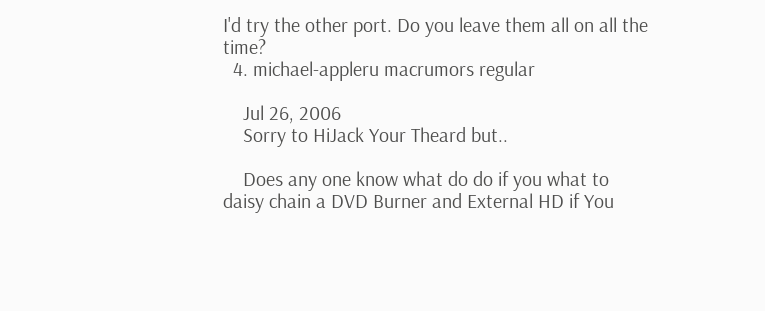I'd try the other port. Do you leave them all on all the time?
  4. michael-appleru macrumors regular

    Jul 26, 2006
    Sorry to HiJack Your Theard but..

    Does any one know what do do if you what to daisy chain a DVD Burner and External HD if You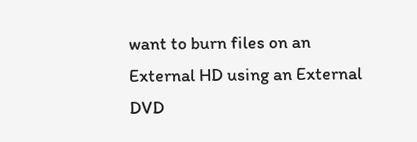want to burn files on an External HD using an External DVD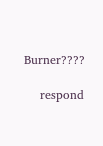Burner????

    respond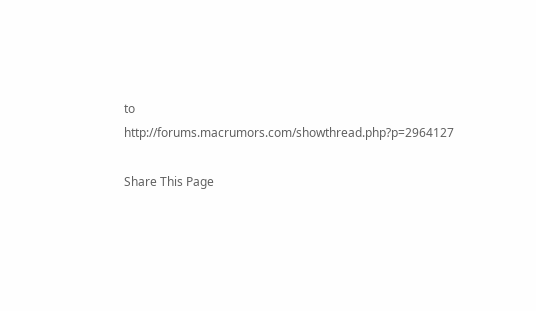to http://forums.macrumors.com/showthread.php?p=2964127

Share This Page